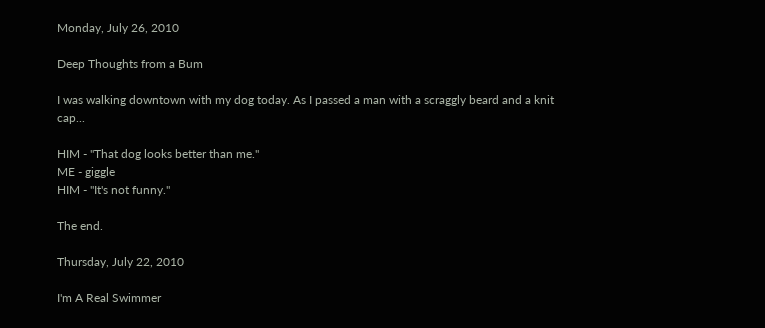Monday, July 26, 2010

Deep Thoughts from a Bum

I was walking downtown with my dog today. As I passed a man with a scraggly beard and a knit cap...

HIM - "That dog looks better than me."
ME - giggle
HIM - "It's not funny."

The end.

Thursday, July 22, 2010

I'm A Real Swimmer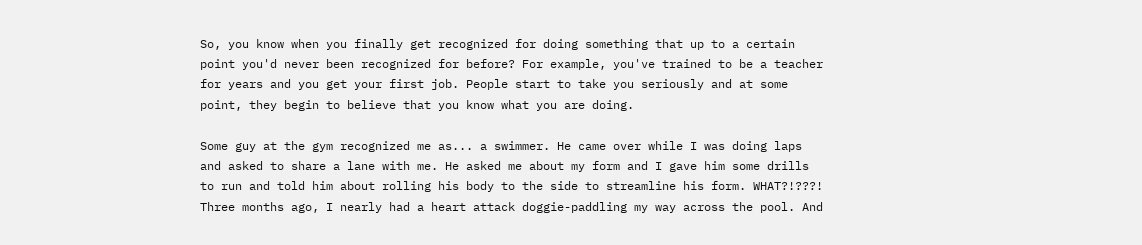So, you know when you finally get recognized for doing something that up to a certain point you'd never been recognized for before? For example, you've trained to be a teacher for years and you get your first job. People start to take you seriously and at some point, they begin to believe that you know what you are doing.

Some guy at the gym recognized me as... a swimmer. He came over while I was doing laps and asked to share a lane with me. He asked me about my form and I gave him some drills to run and told him about rolling his body to the side to streamline his form. WHAT?!???! Three months ago, I nearly had a heart attack doggie-paddling my way across the pool. And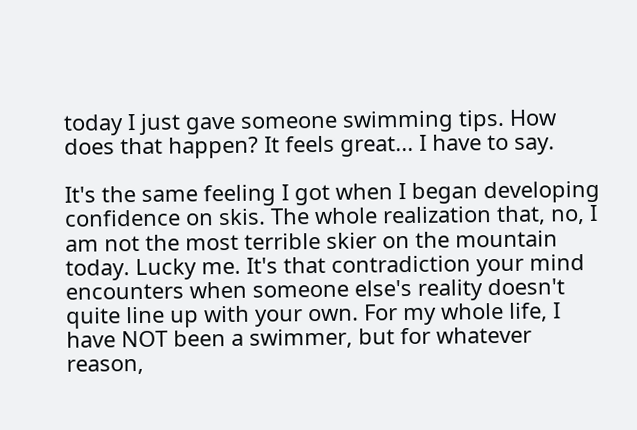today I just gave someone swimming tips. How does that happen? It feels great... I have to say.

It's the same feeling I got when I began developing confidence on skis. The whole realization that, no, I am not the most terrible skier on the mountain today. Lucky me. It's that contradiction your mind encounters when someone else's reality doesn't quite line up with your own. For my whole life, I have NOT been a swimmer, but for whatever reason,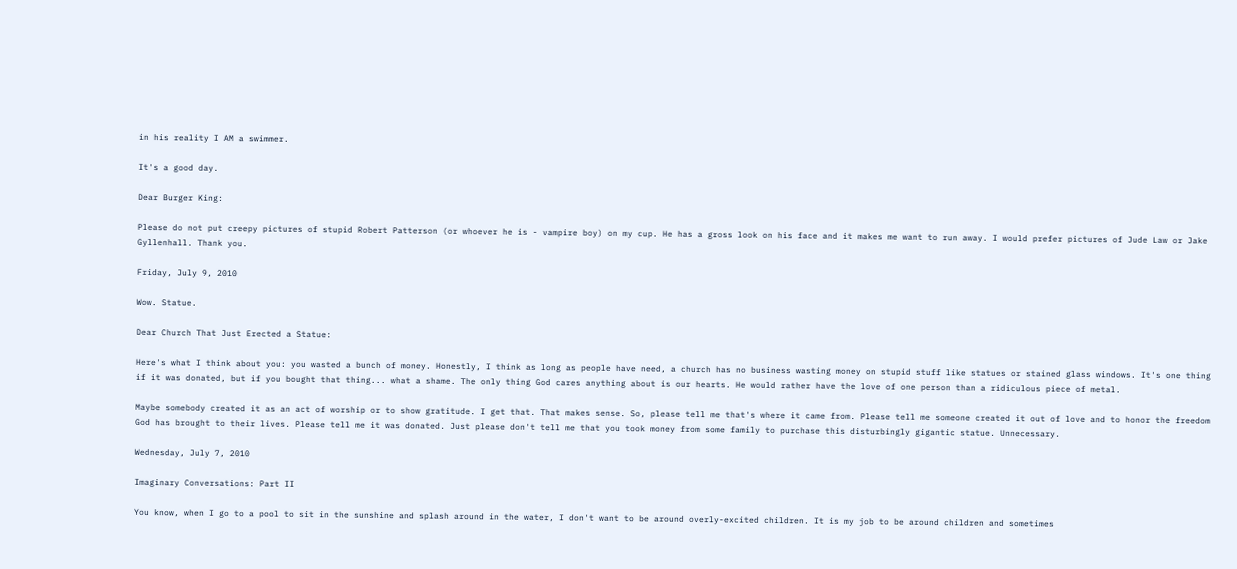in his reality I AM a swimmer.

It's a good day.

Dear Burger King:

Please do not put creepy pictures of stupid Robert Patterson (or whoever he is - vampire boy) on my cup. He has a gross look on his face and it makes me want to run away. I would prefer pictures of Jude Law or Jake Gyllenhall. Thank you.

Friday, July 9, 2010

Wow. Statue.

Dear Church That Just Erected a Statue:

Here's what I think about you: you wasted a bunch of money. Honestly, I think as long as people have need, a church has no business wasting money on stupid stuff like statues or stained glass windows. It's one thing if it was donated, but if you bought that thing... what a shame. The only thing God cares anything about is our hearts. He would rather have the love of one person than a ridiculous piece of metal.

Maybe somebody created it as an act of worship or to show gratitude. I get that. That makes sense. So, please tell me that's where it came from. Please tell me someone created it out of love and to honor the freedom God has brought to their lives. Please tell me it was donated. Just please don't tell me that you took money from some family to purchase this disturbingly gigantic statue. Unnecessary.

Wednesday, July 7, 2010

Imaginary Conversations: Part II

You know, when I go to a pool to sit in the sunshine and splash around in the water, I don't want to be around overly-excited children. It is my job to be around children and sometimes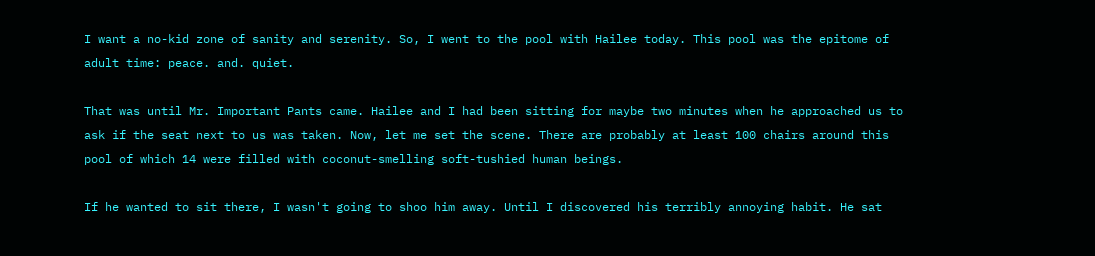I want a no-kid zone of sanity and serenity. So, I went to the pool with Hailee today. This pool was the epitome of adult time: peace. and. quiet.

That was until Mr. Important Pants came. Hailee and I had been sitting for maybe two minutes when he approached us to ask if the seat next to us was taken. Now, let me set the scene. There are probably at least 100 chairs around this pool of which 14 were filled with coconut-smelling soft-tushied human beings.

If he wanted to sit there, I wasn't going to shoo him away. Until I discovered his terribly annoying habit. He sat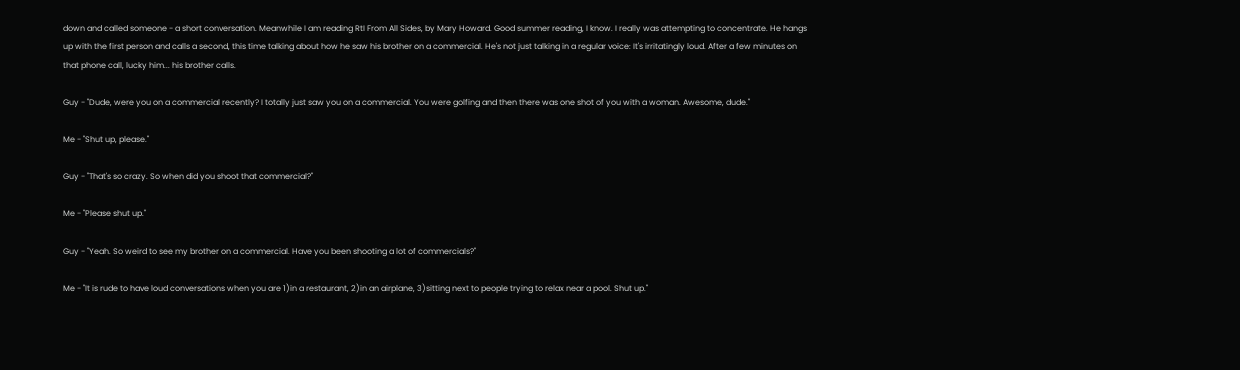down and called someone - a short conversation. Meanwhile I am reading RtI From All Sides, by Mary Howard. Good summer reading, I know. I really was attempting to concentrate. He hangs up with the first person and calls a second, this time talking about how he saw his brother on a commercial. He's not just talking in a regular voice: It's irritatingly loud. After a few minutes on that phone call, lucky him... his brother calls.

Guy - "Dude, were you on a commercial recently? I totally just saw you on a commercial. You were golfing and then there was one shot of you with a woman. Awesome, dude."

Me - "Shut up, please."

Guy - "That's so crazy. So when did you shoot that commercial?"

Me - "Please shut up."

Guy - "Yeah. So weird to see my brother on a commercial. Have you been shooting a lot of commercials?"

Me - "It is rude to have loud conversations when you are 1)in a restaurant, 2)in an airplane, 3)sitting next to people trying to relax near a pool. Shut up."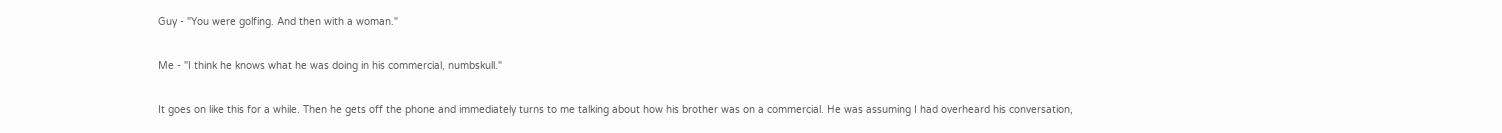Guy - "You were golfing. And then with a woman."

Me - "I think he knows what he was doing in his commercial, numbskull."

It goes on like this for a while. Then he gets off the phone and immediately turns to me talking about how his brother was on a commercial. He was assuming I had overheard his conversation,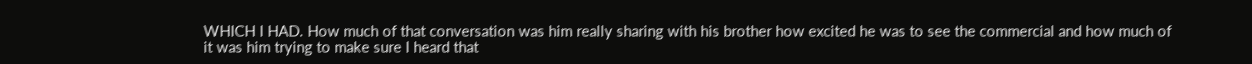WHICH I HAD. How much of that conversation was him really sharing with his brother how excited he was to see the commercial and how much of it was him trying to make sure I heard that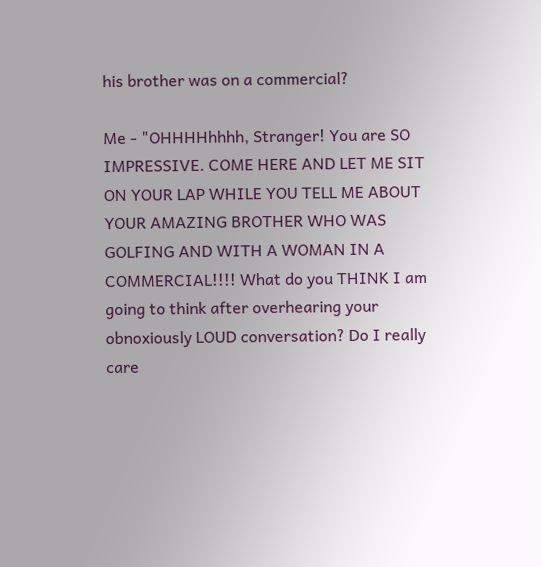his brother was on a commercial?

Me - "OHHHHhhhh, Stranger! You are SO IMPRESSIVE. COME HERE AND LET ME SIT ON YOUR LAP WHILE YOU TELL ME ABOUT YOUR AMAZING BROTHER WHO WAS GOLFING AND WITH A WOMAN IN A COMMERCIAL!!!! What do you THINK I am going to think after overhearing your obnoxiously LOUD conversation? Do I really care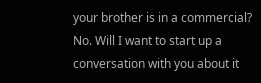your brother is in a commercial? No. Will I want to start up a conversation with you about it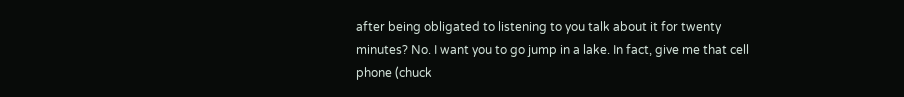after being obligated to listening to you talk about it for twenty minutes? No. I want you to go jump in a lake. In fact, give me that cell phone (chuck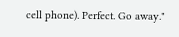cell phone). Perfect. Go away."